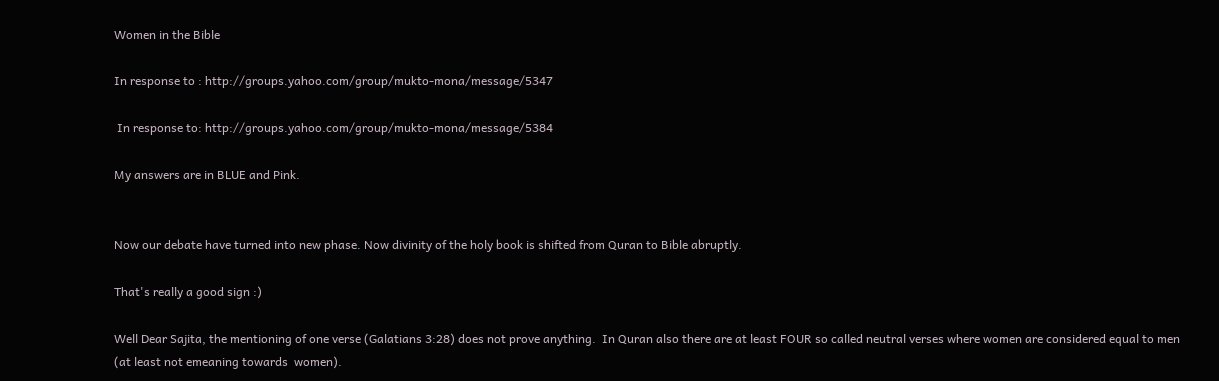Women in the Bible

In response to : http://groups.yahoo.com/group/mukto-mona/message/5347

 In response to: http://groups.yahoo.com/group/mukto-mona/message/5384

My answers are in BLUE and Pink.


Now our debate have turned into new phase. Now divinity of the holy book is shifted from Quran to Bible abruptly.

That's really a good sign :)

Well Dear Sajita, the mentioning of one verse (Galatians 3:28) does not prove anything.  In Quran also there are at least FOUR so called neutral verses where women are considered equal to men (at least not emeaning towards  women).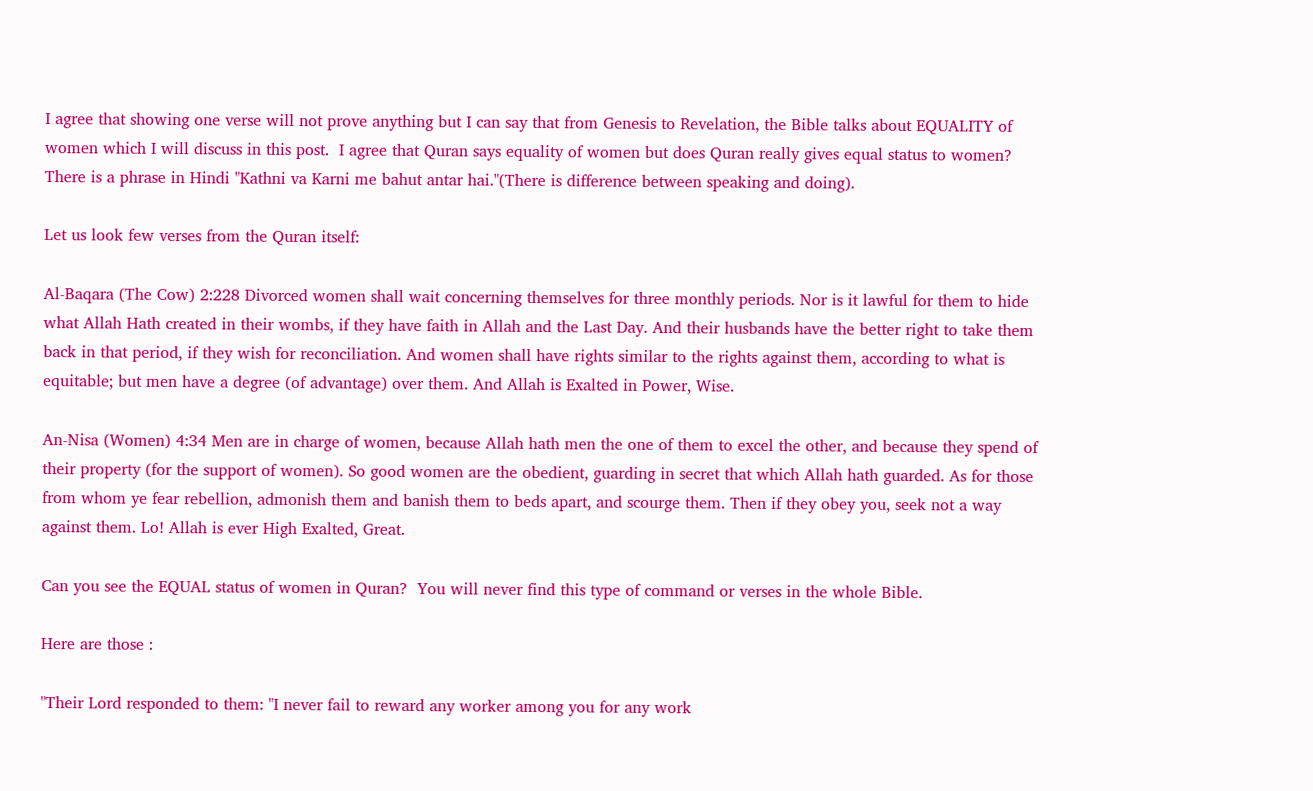I agree that showing one verse will not prove anything but I can say that from Genesis to Revelation, the Bible talks about EQUALITY of women which I will discuss in this post.  I agree that Quran says equality of women but does Quran really gives equal status to women?  There is a phrase in Hindi "Kathni va Karni me bahut antar hai."(There is difference between speaking and doing).

Let us look few verses from the Quran itself:

Al-Baqara (The Cow) 2:228 Divorced women shall wait concerning themselves for three monthly periods. Nor is it lawful for them to hide what Allah Hath created in their wombs, if they have faith in Allah and the Last Day. And their husbands have the better right to take them back in that period, if they wish for reconciliation. And women shall have rights similar to the rights against them, according to what is equitable; but men have a degree (of advantage) over them. And Allah is Exalted in Power, Wise.

An-Nisa (Women) 4:34 Men are in charge of women, because Allah hath men the one of them to excel the other, and because they spend of their property (for the support of women). So good women are the obedient, guarding in secret that which Allah hath guarded. As for those from whom ye fear rebellion, admonish them and banish them to beds apart, and scourge them. Then if they obey you, seek not a way against them. Lo! Allah is ever High Exalted, Great.

Can you see the EQUAL status of women in Quran?  You will never find this type of command or verses in the whole Bible.

Here are those :

"Their Lord responded to them: "I never fail to reward any worker among you for any work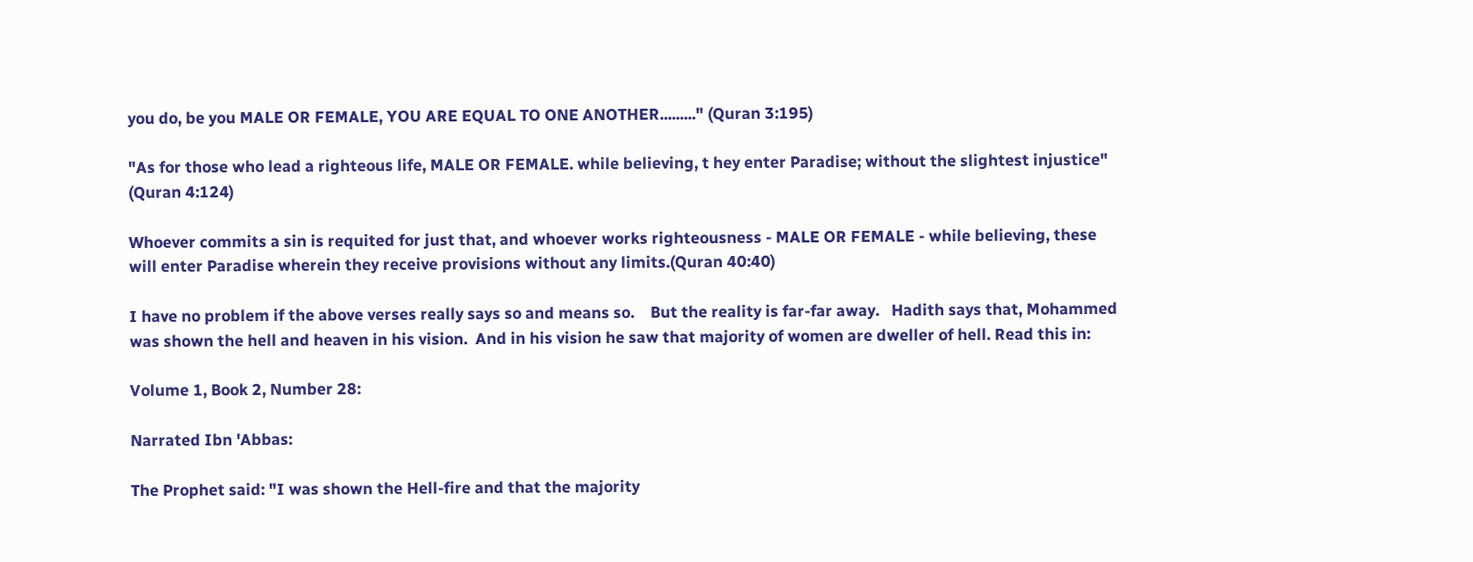you do, be you MALE OR FEMALE, YOU ARE EQUAL TO ONE ANOTHER........." (Quran 3:195)

"As for those who lead a righteous life, MALE OR FEMALE. while believing, t hey enter Paradise; without the slightest injustice" (Quran 4:124)

Whoever commits a sin is requited for just that, and whoever works righteousness - MALE OR FEMALE - while believing, these will enter Paradise wherein they receive provisions without any limits.(Quran 40:40)

I have no problem if the above verses really says so and means so.    But the reality is far-far away.   Hadith says that, Mohammed was shown the hell and heaven in his vision.  And in his vision he saw that majority of women are dweller of hell. Read this in:

Volume 1, Book 2, Number 28:

Narrated Ibn 'Abbas:

The Prophet said: "I was shown the Hell-fire and that the majority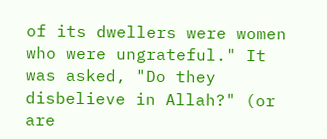of its dwellers were women who were ungrateful." It was asked, "Do they disbelieve in Allah?" (or are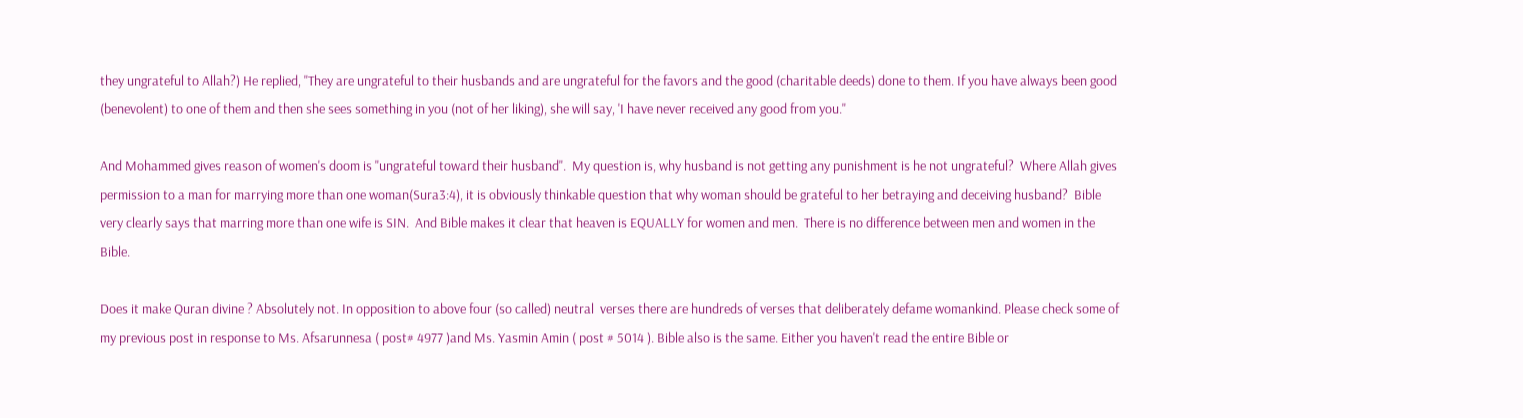they ungrateful to Allah?) He replied, "They are ungrateful to their husbands and are ungrateful for the favors and the good (charitable deeds) done to them. If you have always been good (benevolent) to one of them and then she sees something in you (not of her liking), she will say, 'I have never received any good from you."

And Mohammed gives reason of women's doom is "ungrateful toward their husband".  My question is, why husband is not getting any punishment is he not ungrateful?  Where Allah gives permission to a man for marrying more than one woman(Sura3:4), it is obviously thinkable question that why woman should be grateful to her betraying and deceiving husband?  Bible very clearly says that marring more than one wife is SIN.  And Bible makes it clear that heaven is EQUALLY for women and men.  There is no difference between men and women in the Bible.

Does it make Quran divine ? Absolutely not. In opposition to above four (so called) neutral  verses there are hundreds of verses that deliberately defame womankind. Please check some of my previous post in response to Ms. Afsarunnesa ( post# 4977 )and Ms. Yasmin Amin ( post # 5014 ). Bible also is the same. Either you haven't read the entire Bible or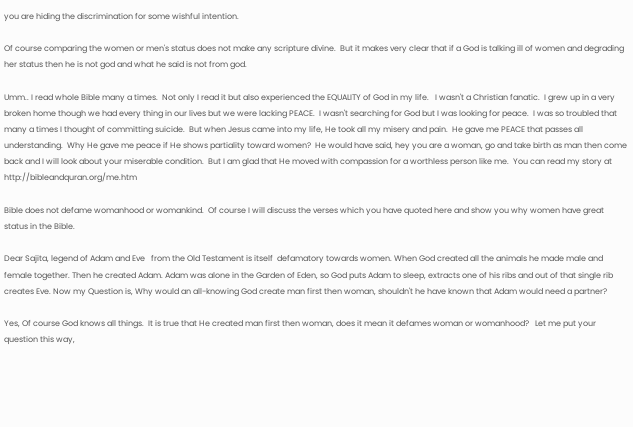you are hiding the discrimination for some wishful intention.

Of course comparing the women or men's status does not make any scripture divine.  But it makes very clear that if a God is talking ill of women and degrading her status then he is not god and what he said is not from god.

Umm.. I read whole Bible many a times.  Not only I read it but also experienced the EQUALITY of God in my life.   I wasn't a Christian fanatic.  I grew up in a very broken home though we had every thing in our lives but we were lacking PEACE.  I wasn't searching for God but I was looking for peace.  I was so troubled that many a times I thought of committing suicide.  But when Jesus came into my life, He took all my misery and pain.  He gave me PEACE that passes all understanding.  Why He gave me peace if He shows partiality toward women?  He would have said, hey you are a woman, go and take birth as man then come back and I will look about your miserable condition.  But I am glad that He moved with compassion for a worthless person like me.  You can read my story at http://bibleandquran.org/me.htm

Bible does not defame womanhood or womankind.  Of course I will discuss the verses which you have quoted here and show you why women have great status in the Bible.

Dear Sajita, legend of Adam and Eve   from the Old Testament is itself  defamatory towards women. When God created all the animals he made male and female together. Then he created Adam. Adam was alone in the Garden of Eden, so God puts Adam to sleep, extracts one of his ribs and out of that single rib creates Eve. Now my Question is, Why would an all-knowing God create man first then woman, shouldn't he have known that Adam would need a partner?

Yes, Of course God knows all things.  It is true that He created man first then woman, does it mean it defames woman or womanhood?   Let me put your question this way,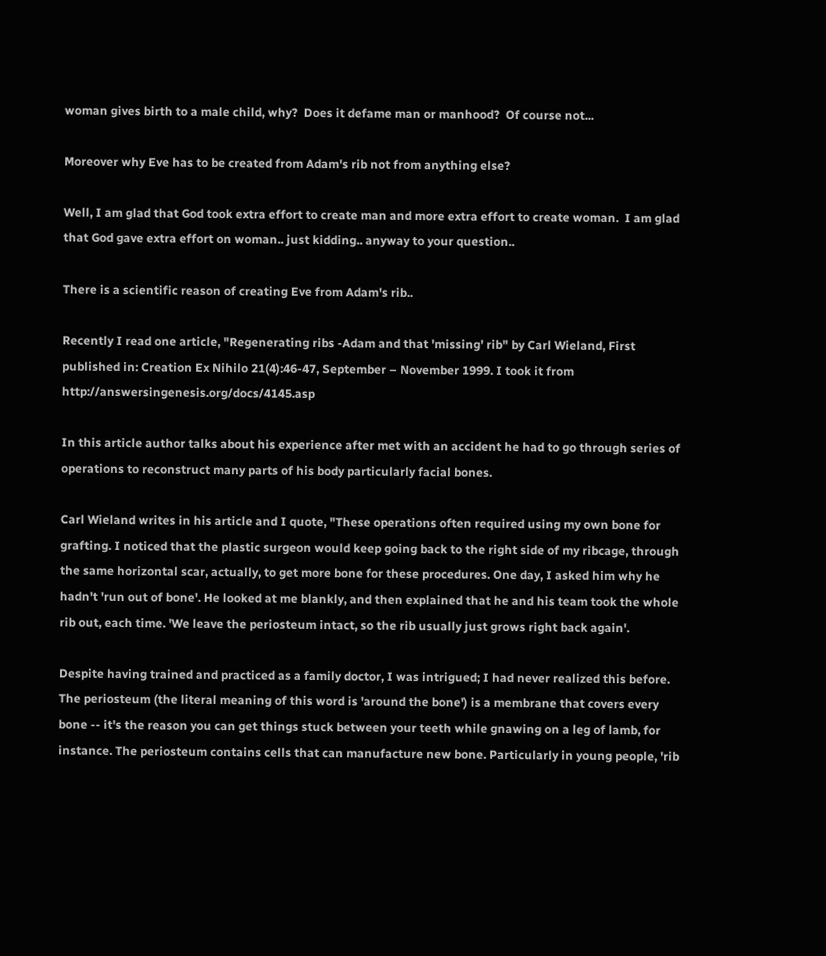woman gives birth to a male child, why?  Does it defame man or manhood?  Of course not...

Moreover why Eve has to be created from Adam's rib not from anything else?

Well, I am glad that God took extra effort to create man and more extra effort to create woman.  I am glad that God gave extra effort on woman.. just kidding.. anyway to your question..

There is a scientific reason of creating Eve from Adam's rib..

Recently I read one article, "Regenerating ribs -Adam and that 'missing' rib" by Carl Wieland, First published in: Creation Ex Nihilo 21(4):46-47, September – November 1999. I took it from http://answersingenesis.org/docs/4145.asp

In this article author talks about his experience after met with an accident he had to go through series of operations to reconstruct many parts of his body particularly facial bones.

Carl Wieland writes in his article and I quote, "These operations often required using my own bone for grafting. I noticed that the plastic surgeon would keep going back to the right side of my ribcage, through the same horizontal scar, actually, to get more bone for these procedures. One day, I asked him why he hadn't 'run out of bone'. He looked at me blankly, and then explained that he and his team took the whole rib out, each time. 'We leave the periosteum intact, so the rib usually just grows right back again'.

Despite having trained and practiced as a family doctor, I was intrigued; I had never realized this before. The periosteum (the literal meaning of this word is 'around the bone') is a membrane that covers every bone -- it's the reason you can get things stuck between your teeth while gnawing on a leg of lamb, for instance. The periosteum contains cells that can manufacture new bone. Particularly in young people, 'rib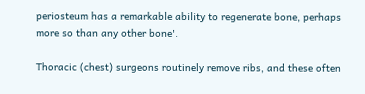periosteum has a remarkable ability to regenerate bone, perhaps more so than any other bone'.

Thoracic (chest) surgeons routinely remove ribs, and these often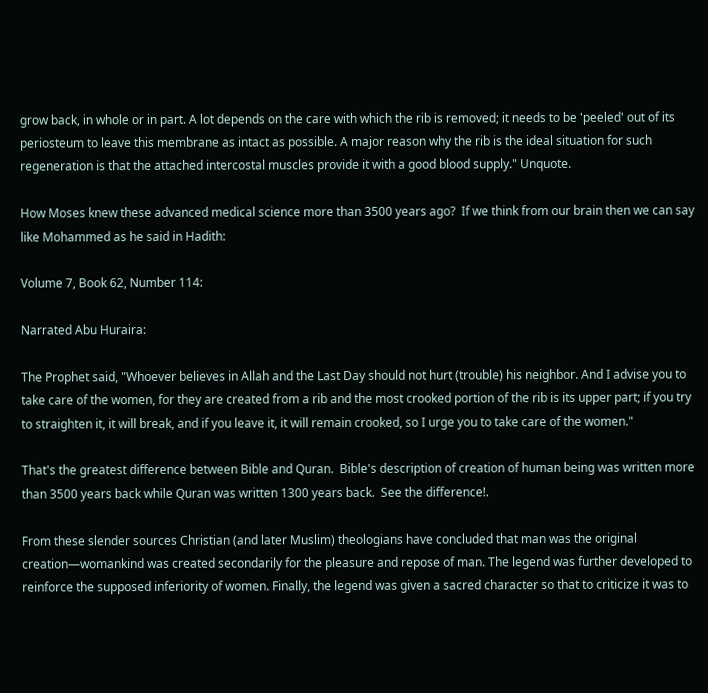grow back, in whole or in part. A lot depends on the care with which the rib is removed; it needs to be 'peeled' out of its periosteum to leave this membrane as intact as possible. A major reason why the rib is the ideal situation for such regeneration is that the attached intercostal muscles provide it with a good blood supply." Unquote.

How Moses knew these advanced medical science more than 3500 years ago?  If we think from our brain then we can say like Mohammed as he said in Hadith:

Volume 7, Book 62, Number 114:

Narrated Abu Huraira:

The Prophet said, "Whoever believes in Allah and the Last Day should not hurt (trouble) his neighbor. And I advise you to take care of the women, for they are created from a rib and the most crooked portion of the rib is its upper part; if you try to straighten it, it will break, and if you leave it, it will remain crooked, so I urge you to take care of the women."

That's the greatest difference between Bible and Quran.  Bible's description of creation of human being was written more than 3500 years back while Quran was written 1300 years back.  See the difference!.

From these slender sources Christian (and later Muslim) theologians have concluded that man was the original creation—womankind was created secondarily for the pleasure and repose of man. The legend was further developed to reinforce the supposed inferiority of women. Finally, the legend was given a sacred character so that to criticize it was to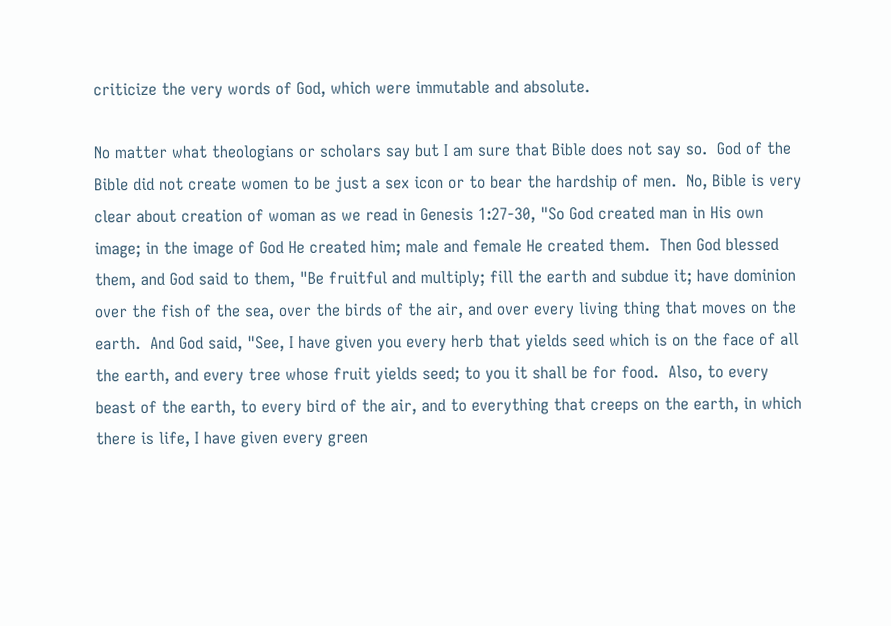criticize the very words of God, which were immutable and absolute.

No matter what theologians or scholars say but I am sure that Bible does not say so.  God of the Bible did not create women to be just a sex icon or to bear the hardship of men.  No, Bible is very clear about creation of woman as we read in Genesis 1:27-30, "So God created man in His own image; in the image of God He created him; male and female He created them.  Then God blessed them, and God said to them, "Be fruitful and multiply; fill the earth and subdue it; have dominion over the fish of the sea, over the birds of the air, and over every living thing that moves on the earth.  And God said, "See, I have given you every herb that yields seed which is on the face of all the earth, and every tree whose fruit yields seed; to you it shall be for food.  Also, to every beast of the earth, to every bird of the air, and to everything that creeps on the earth, in which there is life, I have given every green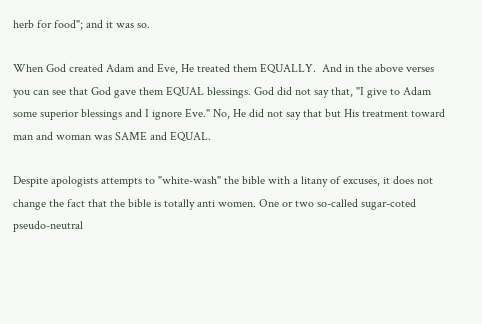herb for food"; and it was so.

When God created Adam and Eve, He treated them EQUALLY.  And in the above verses you can see that God gave them EQUAL blessings. God did not say that, "I give to Adam some superior blessings and I ignore Eve." No, He did not say that but His treatment toward man and woman was SAME and EQUAL.

Despite apologists attempts to "white-wash" the bible with a litany of excuses, it does not change the fact that the bible is totally anti women. One or two so-called sugar-coted pseudo-neutral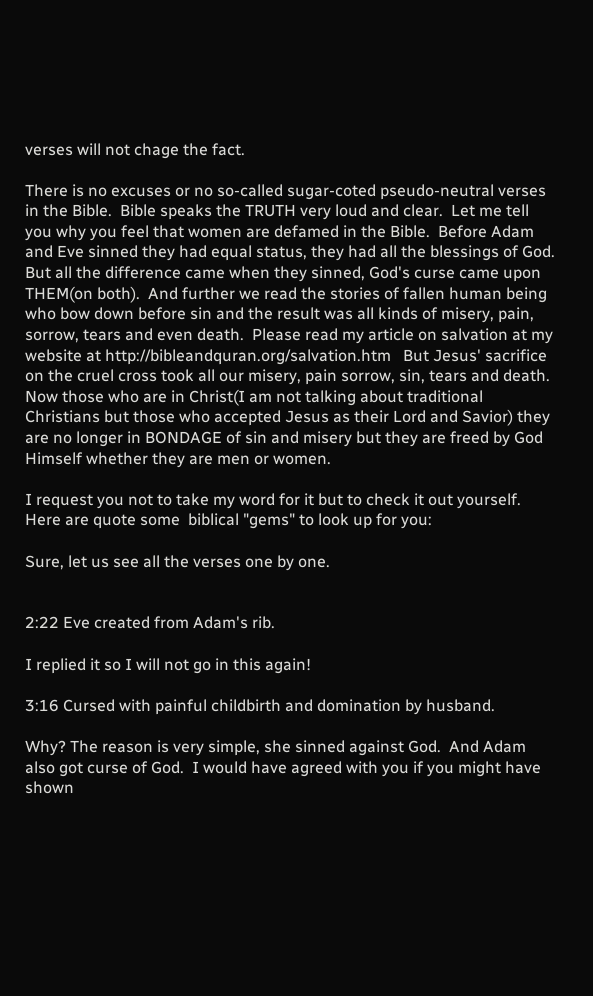verses will not chage the fact.

There is no excuses or no so-called sugar-coted pseudo-neutral verses in the Bible.  Bible speaks the TRUTH very loud and clear.  Let me tell you why you feel that women are defamed in the Bible.  Before Adam and Eve sinned they had equal status, they had all the blessings of God.  But all the difference came when they sinned, God's curse came upon THEM(on both).  And further we read the stories of fallen human being who bow down before sin and the result was all kinds of misery, pain, sorrow, tears and even death.  Please read my article on salvation at my website at http://bibleandquran.org/salvation.htm   But Jesus' sacrifice on the cruel cross took all our misery, pain sorrow, sin, tears and death.  Now those who are in Christ(I am not talking about traditional Christians but those who accepted Jesus as their Lord and Savior) they are no longer in BONDAGE of sin and misery but they are freed by God Himself whether they are men or women.

I request you not to take my word for it but to check it out yourself. Here are quote some  biblical "gems" to look up for you:

Sure, let us see all the verses one by one.


2:22 Eve created from Adam's rib.

I replied it so I will not go in this again!

3:16 Cursed with painful childbirth and domination by husband.

Why? The reason is very simple, she sinned against God.  And Adam also got curse of God.  I would have agreed with you if you might have shown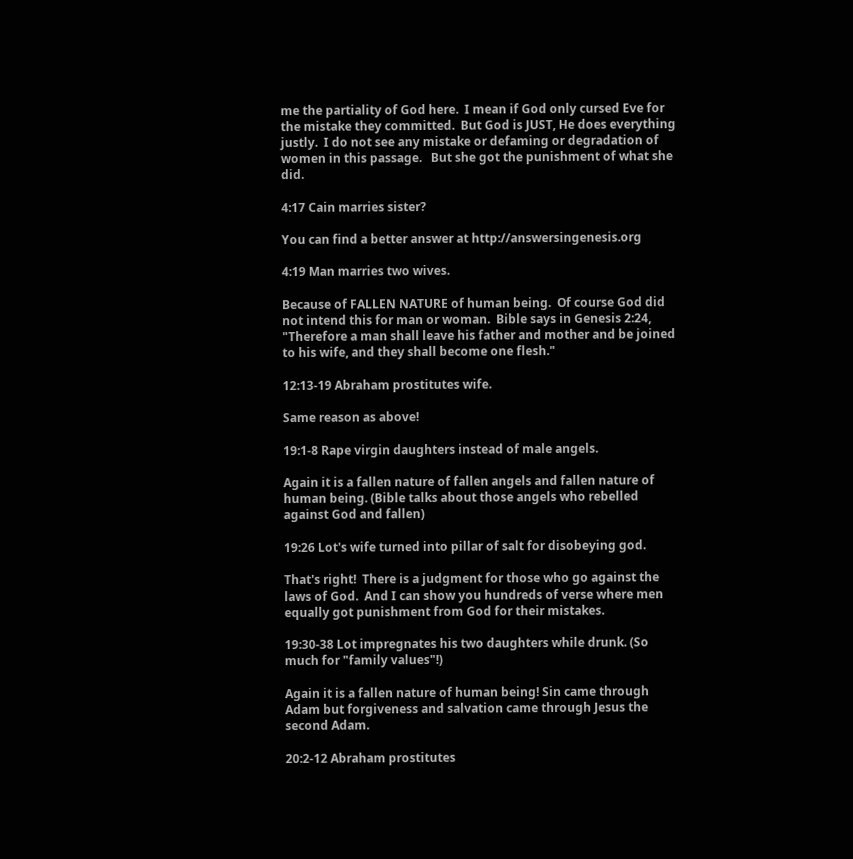me the partiality of God here.  I mean if God only cursed Eve for the mistake they committed.  But God is JUST, He does everything justly.  I do not see any mistake or defaming or degradation of women in this passage.   But she got the punishment of what she did.

4:17 Cain marries sister?

You can find a better answer at http://answersingenesis.org

4:19 Man marries two wives.

Because of FALLEN NATURE of human being.  Of course God did not intend this for man or woman.  Bible says in Genesis 2:24, "Therefore a man shall leave his father and mother and be joined to his wife, and they shall become one flesh."

12:13-19 Abraham prostitutes wife.

Same reason as above!

19:1-8 Rape virgin daughters instead of male angels.

Again it is a fallen nature of fallen angels and fallen nature of human being. (Bible talks about those angels who rebelled against God and fallen)

19:26 Lot's wife turned into pillar of salt for disobeying god.

That's right!  There is a judgment for those who go against the laws of God.  And I can show you hundreds of verse where men equally got punishment from God for their mistakes.

19:30-38 Lot impregnates his two daughters while drunk. (So much for "family values"!)

Again it is a fallen nature of human being! Sin came through Adam but forgiveness and salvation came through Jesus the second Adam.

20:2-12 Abraham prostitutes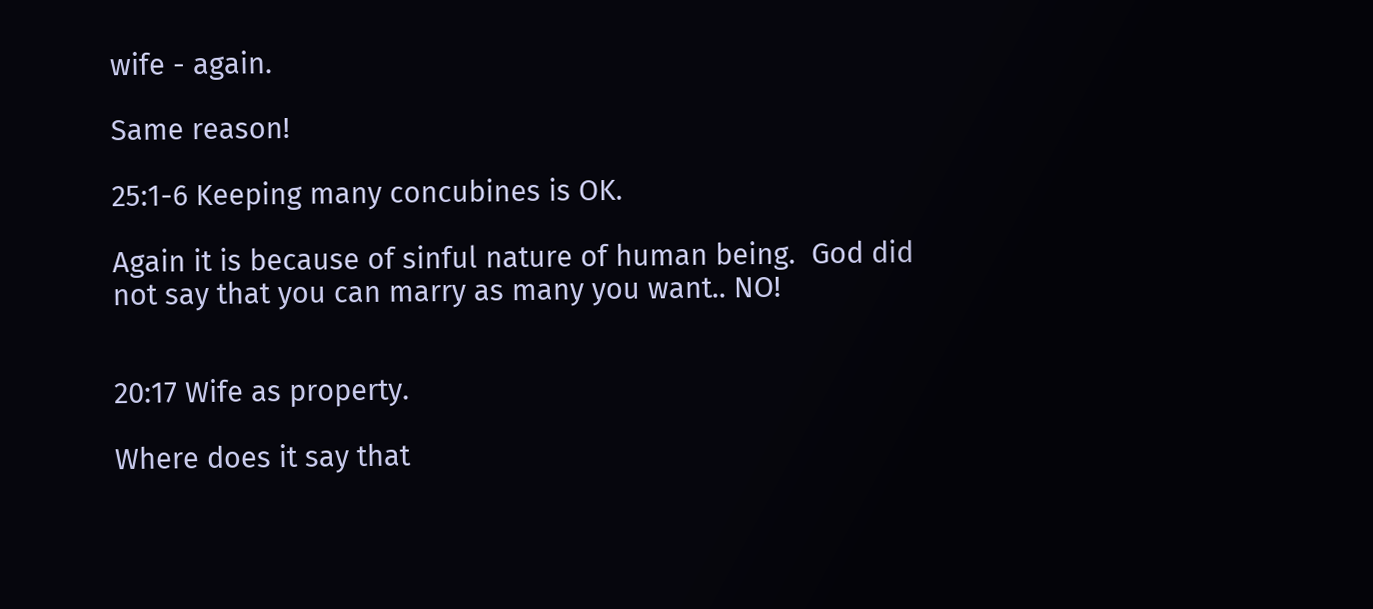wife - again.

Same reason!

25:1-6 Keeping many concubines is OK.

Again it is because of sinful nature of human being.  God did not say that you can marry as many you want.. NO!


20:17 Wife as property.

Where does it say that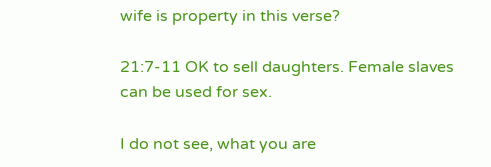wife is property in this verse?

21:7-11 OK to sell daughters. Female slaves can be used for sex.

I do not see, what you are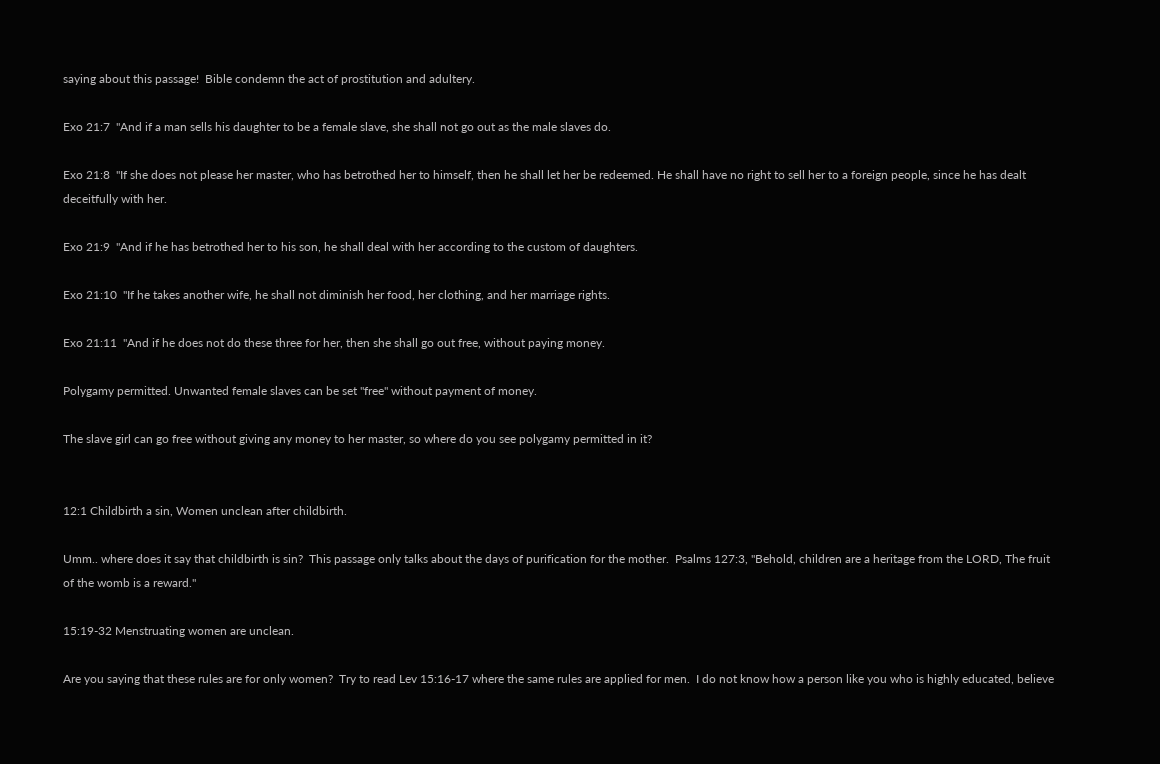saying about this passage!  Bible condemn the act of prostitution and adultery.

Exo 21:7  "And if a man sells his daughter to be a female slave, she shall not go out as the male slaves do.

Exo 21:8  "If she does not please her master, who has betrothed her to himself, then he shall let her be redeemed. He shall have no right to sell her to a foreign people, since he has dealt deceitfully with her.

Exo 21:9  "And if he has betrothed her to his son, he shall deal with her according to the custom of daughters.

Exo 21:10  "If he takes another wife, he shall not diminish her food, her clothing, and her marriage rights.

Exo 21:11  "And if he does not do these three for her, then she shall go out free, without paying money.

Polygamy permitted. Unwanted female slaves can be set "free" without payment of money.

The slave girl can go free without giving any money to her master, so where do you see polygamy permitted in it?


12:1 Childbirth a sin, Women unclean after childbirth.

Umm.. where does it say that childbirth is sin?  This passage only talks about the days of purification for the mother.  Psalms 127:3, "Behold, children are a heritage from the LORD, The fruit of the womb is a reward."

15:19-32 Menstruating women are unclean.

Are you saying that these rules are for only women?  Try to read Lev 15:16-17 where the same rules are applied for men.  I do not know how a person like you who is highly educated, believe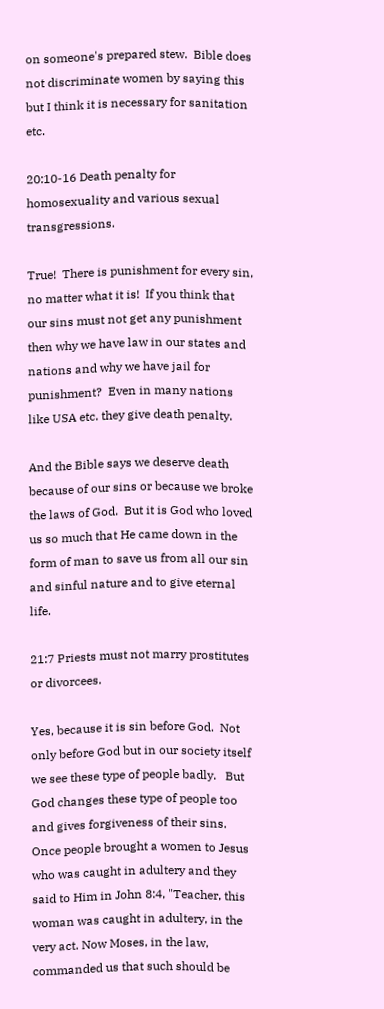on someone's prepared stew.  Bible does not discriminate women by saying this but I think it is necessary for sanitation etc.

20:10-16 Death penalty for homosexuality and various sexual transgressions.

True!  There is punishment for every sin, no matter what it is!  If you think that our sins must not get any punishment then why we have law in our states and nations and why we have jail for punishment?  Even in many nations like USA etc. they give death penalty.

And the Bible says we deserve death because of our sins or because we broke the laws of God.  But it is God who loved us so much that He came down in the form of man to save us from all our sin and sinful nature and to give eternal life.

21:7 Priests must not marry prostitutes or divorcees.

Yes, because it is sin before God.  Not only before God but in our society itself we see these type of people badly.   But God changes these type of people too and gives forgiveness of their sins.   Once people brought a women to Jesus who was caught in adultery and they said to Him in John 8:4, "Teacher, this woman was caught in adultery, in the very act. Now Moses, in the law, commanded us that such should be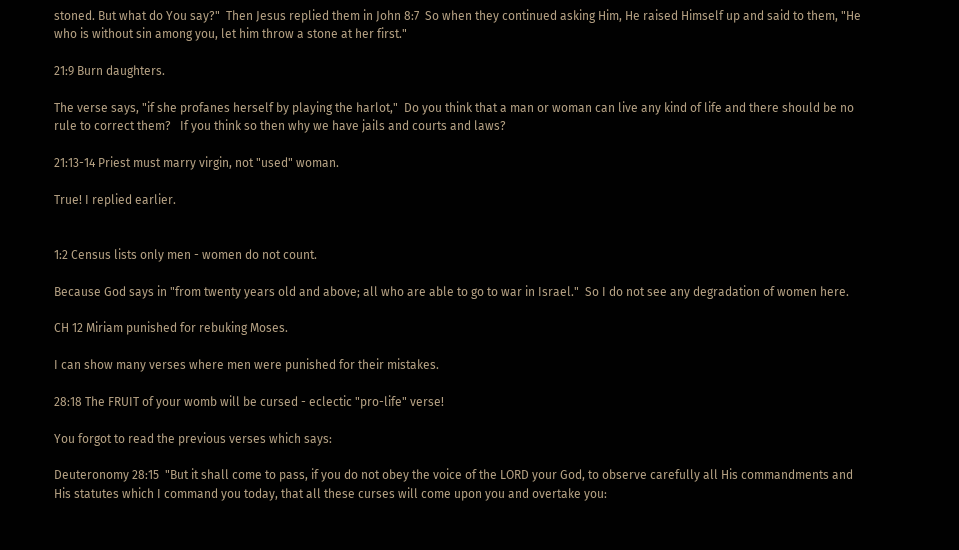stoned. But what do You say?"  Then Jesus replied them in John 8:7  So when they continued asking Him, He raised Himself up and said to them, "He who is without sin among you, let him throw a stone at her first."

21:9 Burn daughters.

The verse says, "if she profanes herself by playing the harlot,"  Do you think that a man or woman can live any kind of life and there should be no rule to correct them?   If you think so then why we have jails and courts and laws?

21:13-14 Priest must marry virgin, not "used" woman.

True! I replied earlier.


1:2 Census lists only men - women do not count.

Because God says in "from twenty years old and above; all who are able to go to war in Israel."  So I do not see any degradation of women here.

CH 12 Miriam punished for rebuking Moses.

I can show many verses where men were punished for their mistakes.

28:18 The FRUIT of your womb will be cursed - eclectic "pro-life" verse!

You forgot to read the previous verses which says:

Deuteronomy 28:15  "But it shall come to pass, if you do not obey the voice of the LORD your God, to observe carefully all His commandments and His statutes which I command you today, that all these curses will come upon you and overtake you: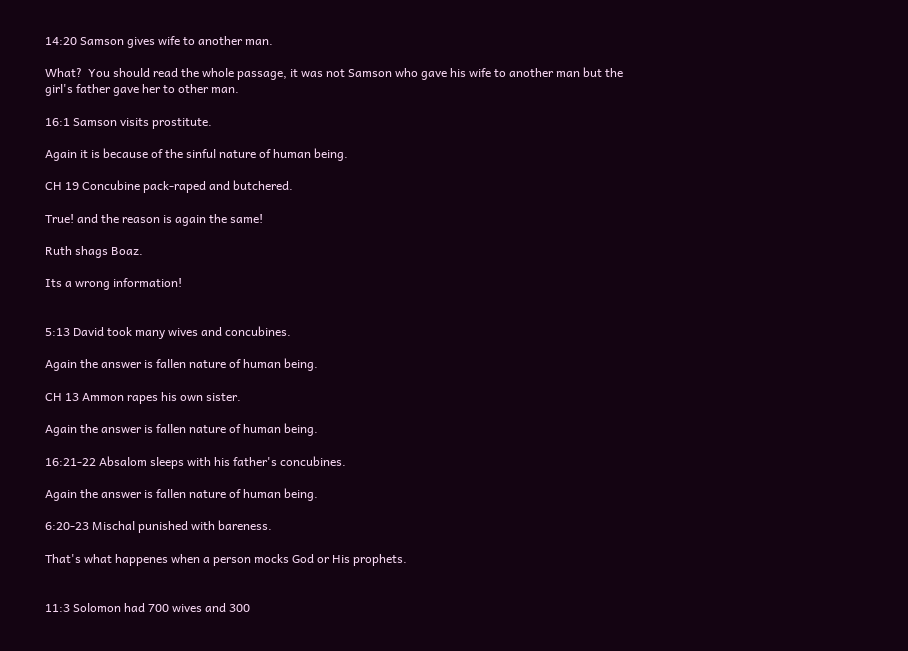14:20 Samson gives wife to another man.

What?  You should read the whole passage, it was not Samson who gave his wife to another man but the girl's father gave her to other man.

16:1 Samson visits prostitute.

Again it is because of the sinful nature of human being.

CH 19 Concubine pack-raped and butchered.

True! and the reason is again the same!

Ruth shags Boaz.

Its a wrong information!


5:13 David took many wives and concubines.

Again the answer is fallen nature of human being.

CH 13 Ammon rapes his own sister.

Again the answer is fallen nature of human being.

16:21-22 Absalom sleeps with his father's concubines.

Again the answer is fallen nature of human being.

6:20-23 Mischal punished with bareness.

That's what happenes when a person mocks God or His prophets.


11:3 Solomon had 700 wives and 300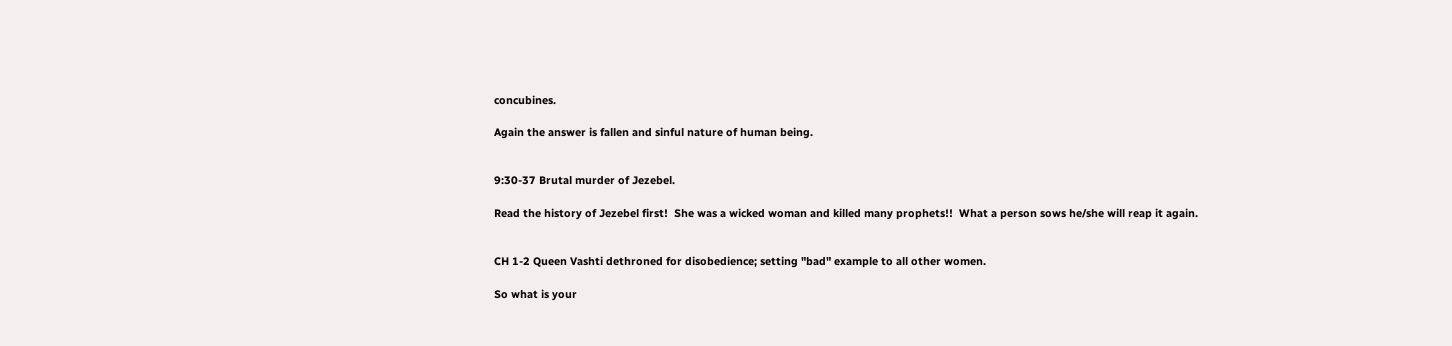concubines.

Again the answer is fallen and sinful nature of human being.


9:30-37 Brutal murder of Jezebel.

Read the history of Jezebel first!  She was a wicked woman and killed many prophets!!  What a person sows he/she will reap it again.


CH 1-2 Queen Vashti dethroned for disobedience; setting "bad" example to all other women.

So what is your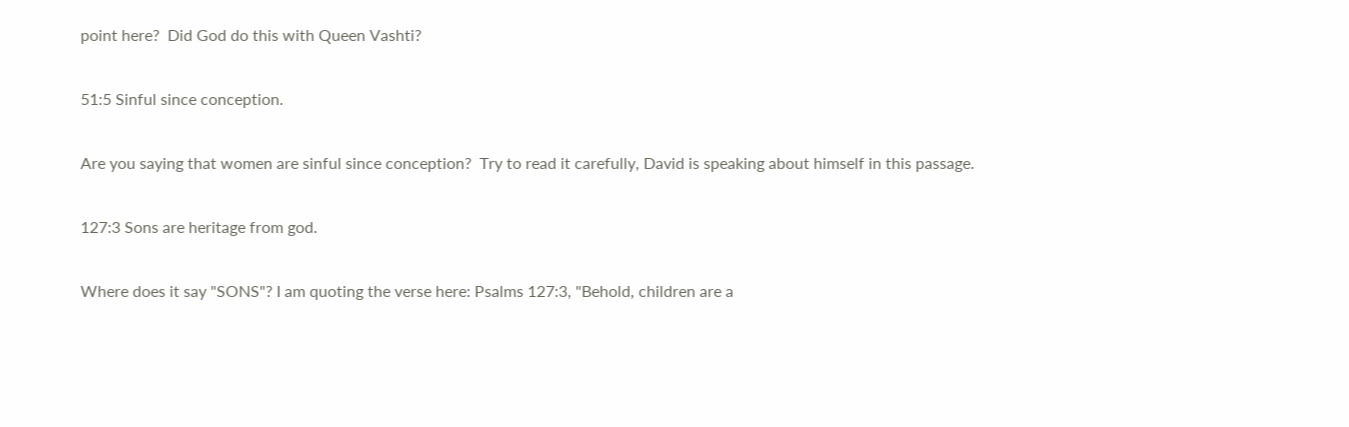point here?  Did God do this with Queen Vashti?

51:5 Sinful since conception.

Are you saying that women are sinful since conception?  Try to read it carefully, David is speaking about himself in this passage.

127:3 Sons are heritage from god.

Where does it say "SONS"? I am quoting the verse here: Psalms 127:3, "Behold, children are a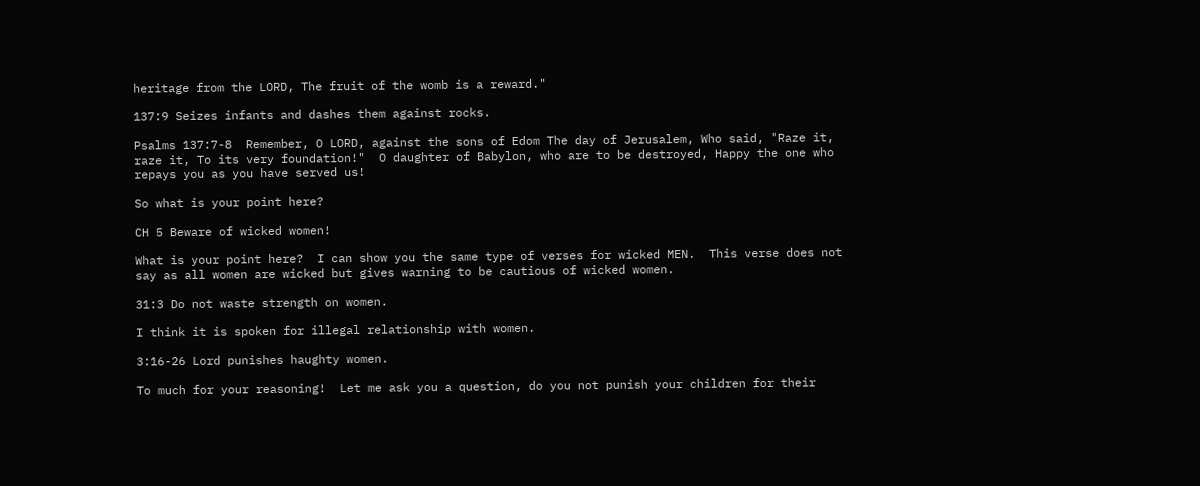heritage from the LORD, The fruit of the womb is a reward."

137:9 Seizes infants and dashes them against rocks.

Psalms 137:7-8  Remember, O LORD, against the sons of Edom The day of Jerusalem, Who said, "Raze it, raze it, To its very foundation!"  O daughter of Babylon, who are to be destroyed, Happy the one who repays you as you have served us!

So what is your point here?

CH 5 Beware of wicked women!

What is your point here?  I can show you the same type of verses for wicked MEN.  This verse does not say as all women are wicked but gives warning to be cautious of wicked women.

31:3 Do not waste strength on women.

I think it is spoken for illegal relationship with women.

3:16-26 Lord punishes haughty women.

To much for your reasoning!  Let me ask you a question, do you not punish your children for their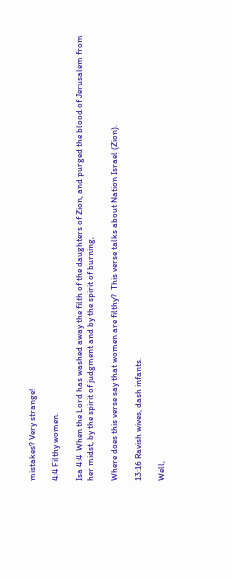mistakes? Very strange!

4:4 Filthy women.

Isa 4:4  When the Lord has washed away the filth of the daughters of Zion, and purged the blood of Jerusalem from her midst, by the spirit of judgment and by the spirit of burning,

Where does this verse say that women are filthy?  This verse talks about Nation Israel (Zion).

13:16 Ravish wives, dash infants.

Well,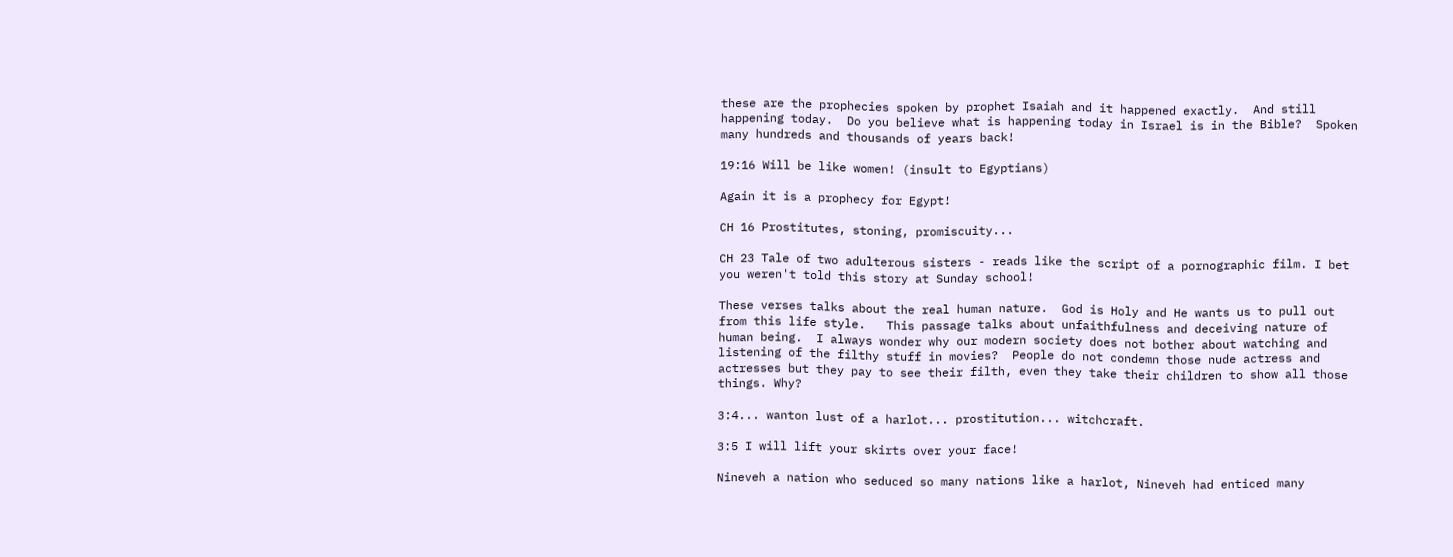these are the prophecies spoken by prophet Isaiah and it happened exactly.  And still happening today.  Do you believe what is happening today in Israel is in the Bible?  Spoken many hundreds and thousands of years back!

19:16 Will be like women! (insult to Egyptians)

Again it is a prophecy for Egypt!

CH 16 Prostitutes, stoning, promiscuity...

CH 23 Tale of two adulterous sisters - reads like the script of a pornographic film. I bet you weren't told this story at Sunday school!

These verses talks about the real human nature.  God is Holy and He wants us to pull out from this life style.   This passage talks about unfaithfulness and deceiving nature of human being.  I always wonder why our modern society does not bother about watching and listening of the filthy stuff in movies?  People do not condemn those nude actress and actresses but they pay to see their filth, even they take their children to show all those things. Why?

3:4... wanton lust of a harlot... prostitution... witchcraft.

3:5 I will lift your skirts over your face!

Nineveh a nation who seduced so many nations like a harlot, Nineveh had enticed many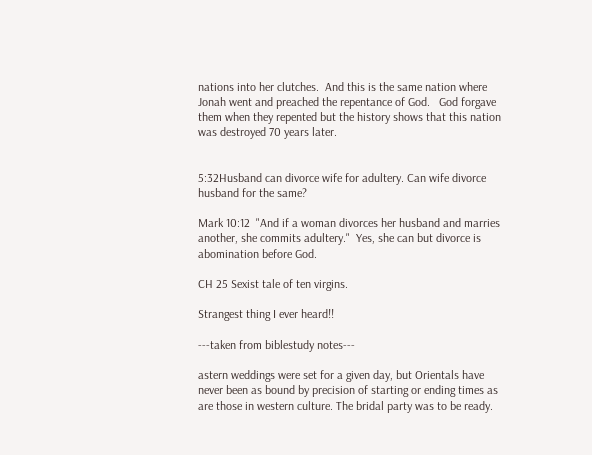nations into her clutches.  And this is the same nation where Jonah went and preached the repentance of God.   God forgave them when they repented but the history shows that this nation was destroyed 70 years later.


5:32Husband can divorce wife for adultery. Can wife divorce husband for the same?

Mark 10:12  "And if a woman divorces her husband and marries another, she commits adultery."  Yes, she can but divorce is abomination before God.

CH 25 Sexist tale of ten virgins.

Strangest thing I ever heard!!

---taken from biblestudy notes---

astern weddings were set for a given day, but Orientals have never been as bound by precision of starting or ending times as are those in western culture. The bridal party was to be ready.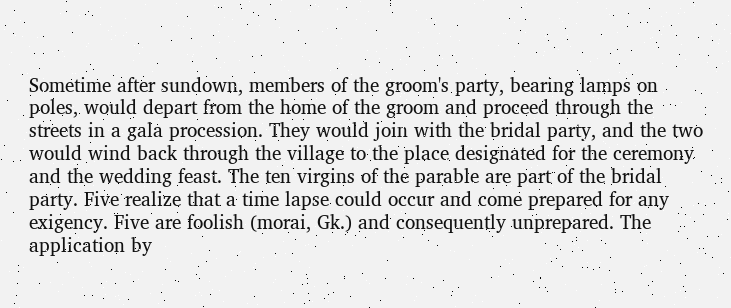Sometime after sundown, members of the groom's party, bearing lamps on poles, would depart from the home of the groom and proceed through the streets in a gala procession. They would join with the bridal party, and the two would wind back through the village to the place designated for the ceremony and the wedding feast. The ten virgins of the parable are part of the bridal party. Five realize that a time lapse could occur and come prepared for any exigency. Five are foolish (morai, Gk.) and consequently unprepared. The application by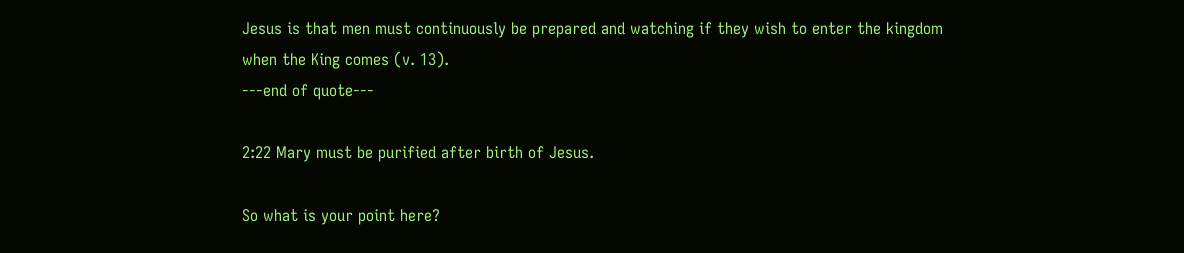Jesus is that men must continuously be prepared and watching if they wish to enter the kingdom when the King comes (v. 13).
---end of quote---

2:22 Mary must be purified after birth of Jesus.

So what is your point here?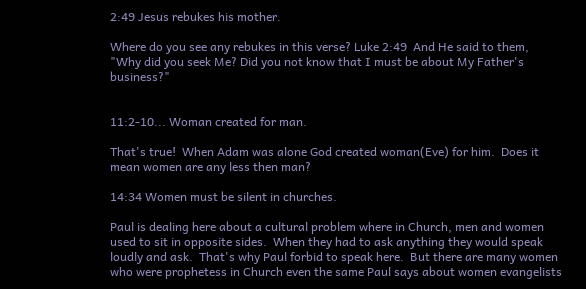2:49 Jesus rebukes his mother.

Where do you see any rebukes in this verse? Luke 2:49  And He said to them, "Why did you seek Me? Did you not know that I must be about My Father's business?"


11:2-10... Woman created for man.

That's true!  When Adam was alone God created woman(Eve) for him.  Does it mean women are any less then man?

14:34 Women must be silent in churches.

Paul is dealing here about a cultural problem where in Church, men and women used to sit in opposite sides.  When they had to ask anything they would speak loudly and ask.  That's why Paul forbid to speak here.  But there are many women who were prophetess in Church even the same Paul says about women evangelists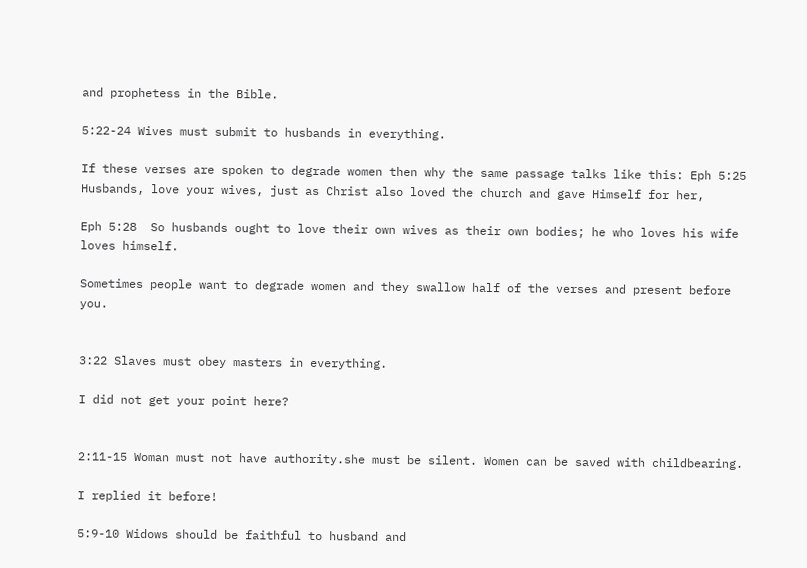and prophetess in the Bible.

5:22-24 Wives must submit to husbands in everything.

If these verses are spoken to degrade women then why the same passage talks like this: Eph 5:25  Husbands, love your wives, just as Christ also loved the church and gave Himself for her,

Eph 5:28  So husbands ought to love their own wives as their own bodies; he who loves his wife loves himself.

Sometimes people want to degrade women and they swallow half of the verses and present before you.


3:22 Slaves must obey masters in everything.

I did not get your point here?


2:11-15 Woman must not have authority.she must be silent. Women can be saved with childbearing.

I replied it before!

5:9-10 Widows should be faithful to husband and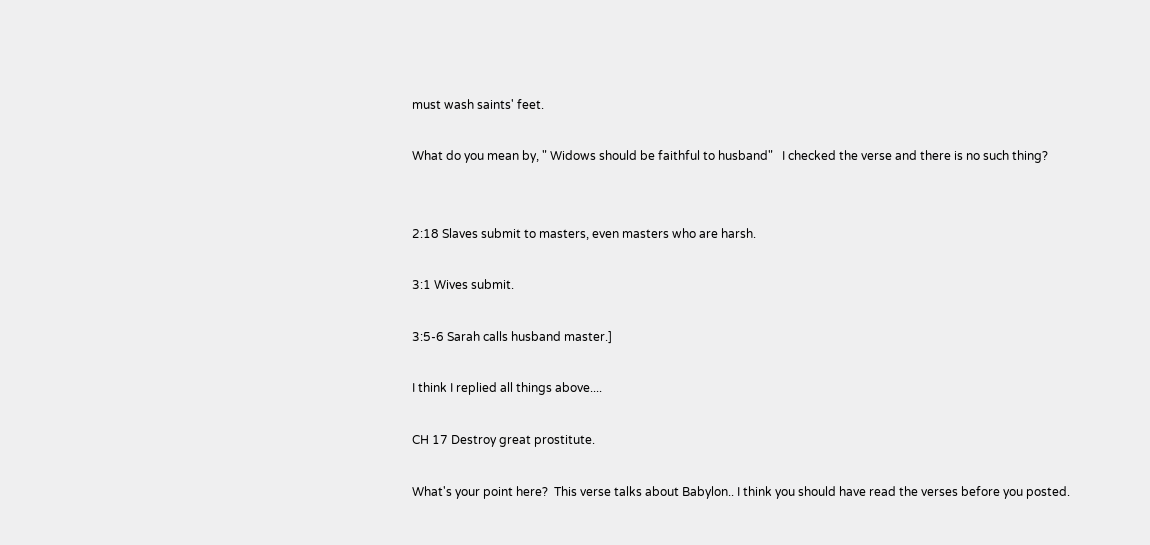must wash saints' feet.

What do you mean by, " Widows should be faithful to husband"   I checked the verse and there is no such thing?


2:18 Slaves submit to masters, even masters who are harsh.

3:1 Wives submit.

3:5-6 Sarah calls husband master.]

I think I replied all things above....

CH 17 Destroy great prostitute.

What's your point here?  This verse talks about Babylon.. I think you should have read the verses before you posted.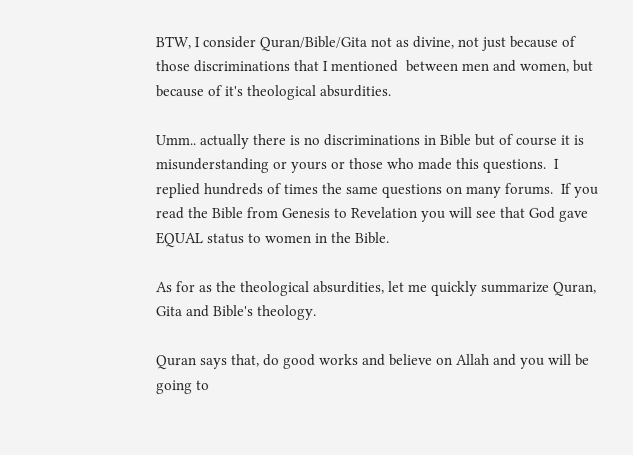BTW, I consider Quran/Bible/Gita not as divine, not just because of those discriminations that I mentioned  between men and women, but because of it's theological absurdities.

Umm.. actually there is no discriminations in Bible but of course it is misunderstanding or yours or those who made this questions.  I replied hundreds of times the same questions on many forums.  If you read the Bible from Genesis to Revelation you will see that God gave EQUAL status to women in the Bible.

As for as the theological absurdities, let me quickly summarize Quran, Gita and Bible's theology.

Quran says that, do good works and believe on Allah and you will be going to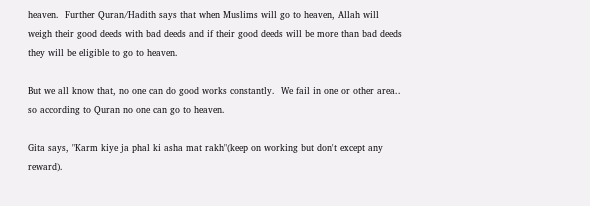heaven.  Further Quran/Hadith says that when Muslims will go to heaven, Allah will weigh their good deeds with bad deeds and if their good deeds will be more than bad deeds they will be eligible to go to heaven.

But we all know that, no one can do good works constantly.  We fail in one or other area.. so according to Quran no one can go to heaven.

Gita says, "Karm kiye ja phal ki asha mat rakh"(keep on working but don't except any reward).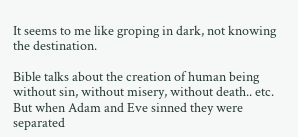It seems to me like groping in dark, not knowing the destination.

Bible talks about the creation of human being without sin, without misery, without death.. etc.  But when Adam and Eve sinned they were separated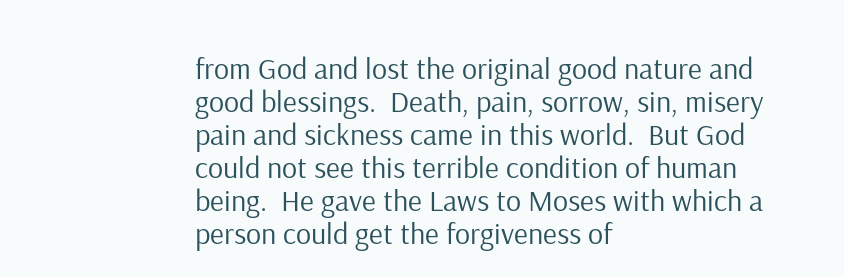from God and lost the original good nature and good blessings.  Death, pain, sorrow, sin, misery pain and sickness came in this world.  But God could not see this terrible condition of human being.  He gave the Laws to Moses with which a person could get the forgiveness of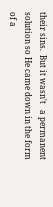their sins.  But it wasn't   a permanent solution so He came down in the form of a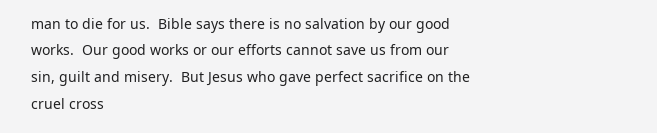man to die for us.  Bible says there is no salvation by our good works.  Our good works or our efforts cannot save us from our sin, guilt and misery.  But Jesus who gave perfect sacrifice on the cruel cross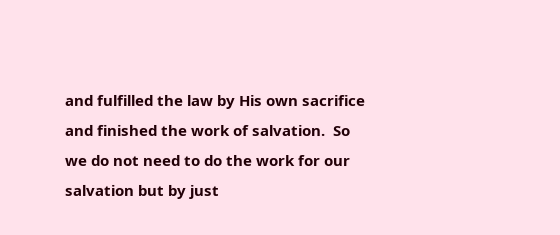and fulfilled the law by His own sacrifice and finished the work of salvation.  So we do not need to do the work for our salvation but by just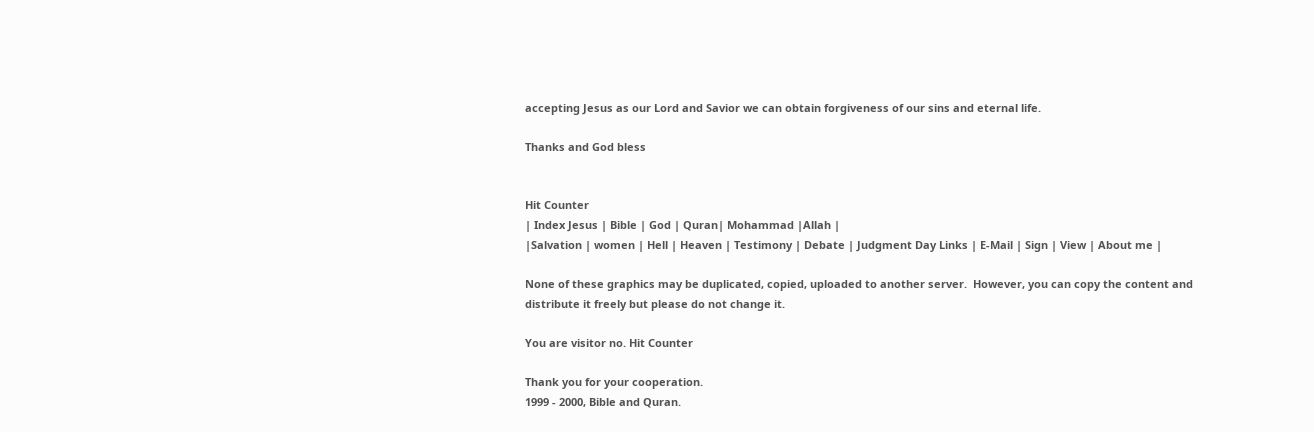accepting Jesus as our Lord and Savior we can obtain forgiveness of our sins and eternal life.

Thanks and God bless


Hit Counter
| Index Jesus | Bible | God | Quran| Mohammad |Allah |
|Salvation | women | Hell | Heaven | Testimony | Debate | Judgment Day Links | E-Mail | Sign | View | About me |

None of these graphics may be duplicated, copied, uploaded to another server.  However, you can copy the content and distribute it freely but please do not change it.

You are visitor no. Hit Counter

Thank you for your cooperation.
1999 - 2000, Bible and Quran.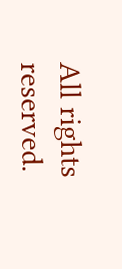All rights reserved.